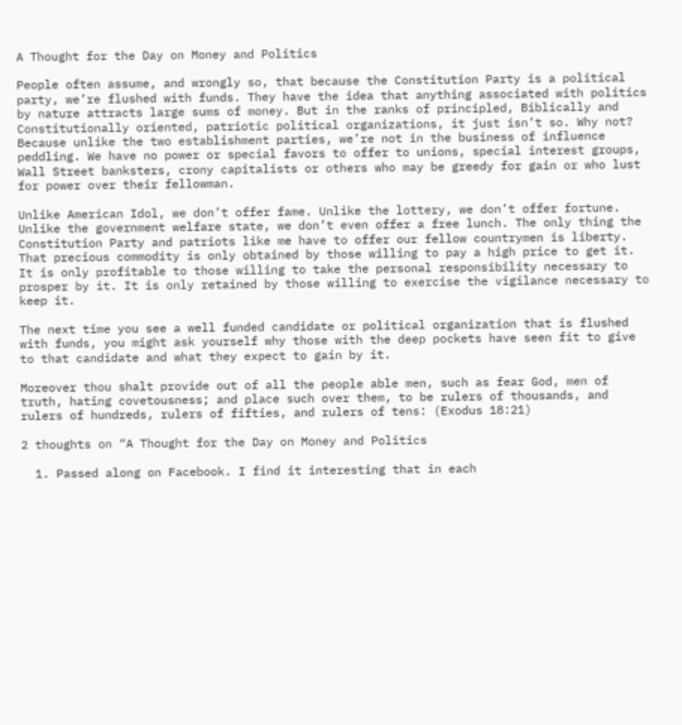A Thought for the Day on Money and Politics

People often assume, and wrongly so, that because the Constitution Party is a political party, we’re flushed with funds. They have the idea that anything associated with politics by nature attracts large sums of money. But in the ranks of principled, Biblically and Constitutionally oriented, patriotic political organizations, it just isn’t so. Why not? Because unlike the two establishment parties, we’re not in the business of influence peddling. We have no power or special favors to offer to unions, special interest groups, Wall Street banksters, crony capitalists or others who may be greedy for gain or who lust for power over their fellowman.

Unlike American Idol, we don’t offer fame. Unlike the lottery, we don’t offer fortune. Unlike the government welfare state, we don’t even offer a free lunch. The only thing the Constitution Party and patriots like me have to offer our fellow countrymen is liberty. That precious commodity is only obtained by those willing to pay a high price to get it. It is only profitable to those willing to take the personal responsibility necessary to prosper by it. It is only retained by those willing to exercise the vigilance necessary to keep it.

The next time you see a well funded candidate or political organization that is flushed with funds, you might ask yourself why those with the deep pockets have seen fit to give to that candidate and what they expect to gain by it.

Moreover thou shalt provide out of all the people able men, such as fear God, men of truth, hating covetousness; and place such over them, to be rulers of thousands, and rulers of hundreds, rulers of fifties, and rulers of tens: (Exodus 18:21)

2 thoughts on “A Thought for the Day on Money and Politics

  1. Passed along on Facebook. I find it interesting that in each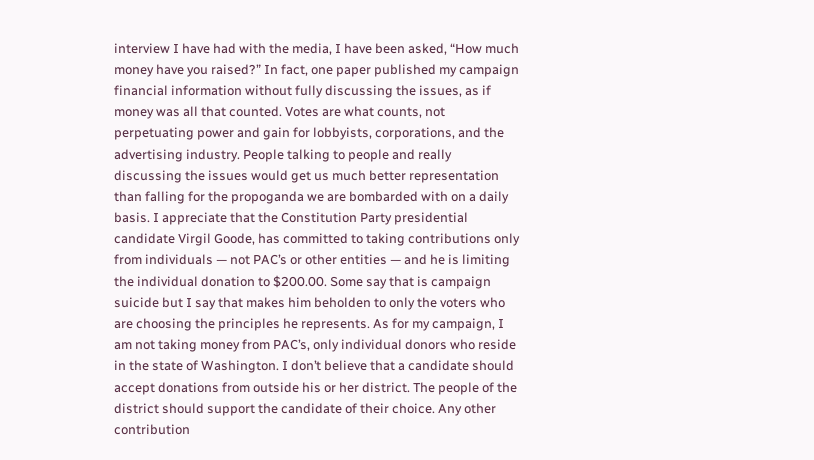interview I have had with the media, I have been asked, “How much money have you raised?” In fact, one paper published my campaign financial information without fully discussing the issues, as if money was all that counted. Votes are what counts, not perpetuating power and gain for lobbyists, corporations, and the advertising industry. People talking to people and really discussing the issues would get us much better representation than falling for the propoganda we are bombarded with on a daily basis. I appreciate that the Constitution Party presidential candidate Virgil Goode, has committed to taking contributions only from individuals — not PAC’s or other entities — and he is limiting the individual donation to $200.00. Some say that is campaign suicide but I say that makes him beholden to only the voters who are choosing the principles he represents. As for my campaign, I am not taking money from PAC’s, only individual donors who reside in the state of Washington. I don’t believe that a candidate should accept donations from outside his or her district. The people of the district should support the candidate of their choice. Any other contribution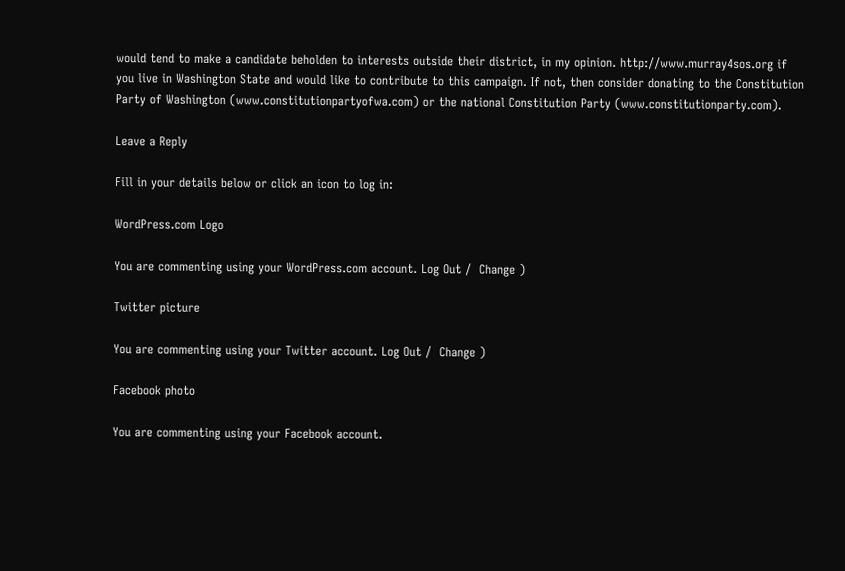would tend to make a candidate beholden to interests outside their district, in my opinion. http://www.murray4sos.org if you live in Washington State and would like to contribute to this campaign. If not, then consider donating to the Constitution Party of Washington (www.constitutionpartyofwa.com) or the national Constitution Party (www.constitutionparty.com).

Leave a Reply

Fill in your details below or click an icon to log in:

WordPress.com Logo

You are commenting using your WordPress.com account. Log Out /  Change )

Twitter picture

You are commenting using your Twitter account. Log Out /  Change )

Facebook photo

You are commenting using your Facebook account.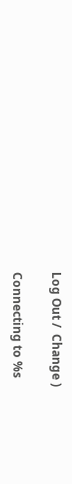Log Out /  Change )

Connecting to %s